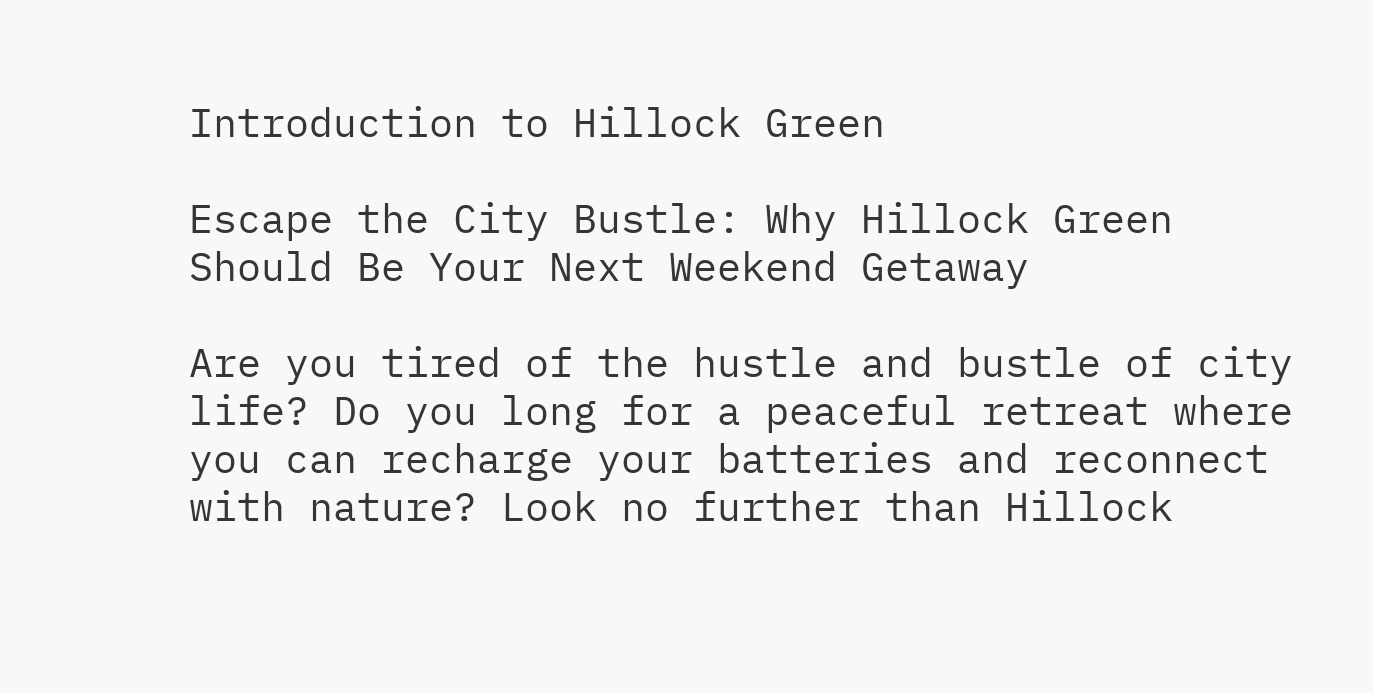Introduction to Hillock Green

Escape the City Bustle: Why Hillock Green Should Be Your Next Weekend Getaway

Are you tired of the hustle and bustle of city life? Do you long for a peaceful retreat where you can recharge your batteries and reconnect with nature? Look no further than Hillock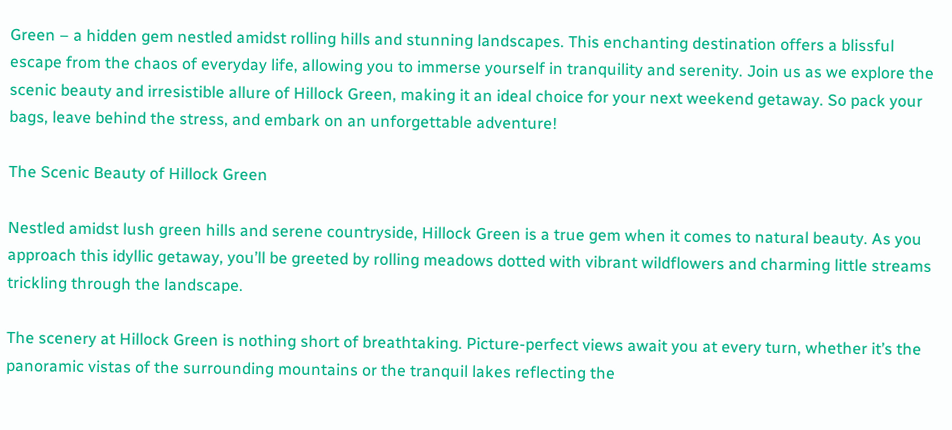Green – a hidden gem nestled amidst rolling hills and stunning landscapes. This enchanting destination offers a blissful escape from the chaos of everyday life, allowing you to immerse yourself in tranquility and serenity. Join us as we explore the scenic beauty and irresistible allure of Hillock Green, making it an ideal choice for your next weekend getaway. So pack your bags, leave behind the stress, and embark on an unforgettable adventure!

The Scenic Beauty of Hillock Green

Nestled amidst lush green hills and serene countryside, Hillock Green is a true gem when it comes to natural beauty. As you approach this idyllic getaway, you’ll be greeted by rolling meadows dotted with vibrant wildflowers and charming little streams trickling through the landscape.

The scenery at Hillock Green is nothing short of breathtaking. Picture-perfect views await you at every turn, whether it’s the panoramic vistas of the surrounding mountains or the tranquil lakes reflecting the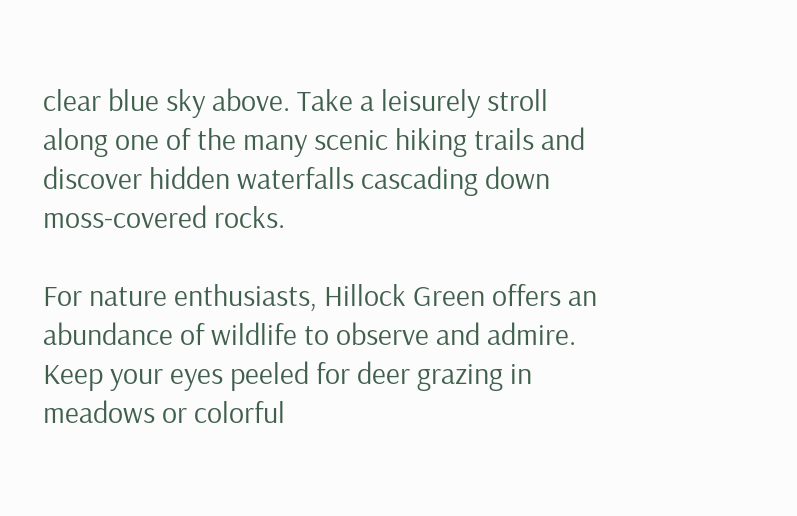clear blue sky above. Take a leisurely stroll along one of the many scenic hiking trails and discover hidden waterfalls cascading down moss-covered rocks.

For nature enthusiasts, Hillock Green offers an abundance of wildlife to observe and admire. Keep your eyes peeled for deer grazing in meadows or colorful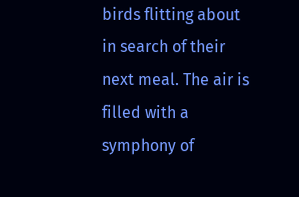birds flitting about in search of their next meal. The air is filled with a symphony of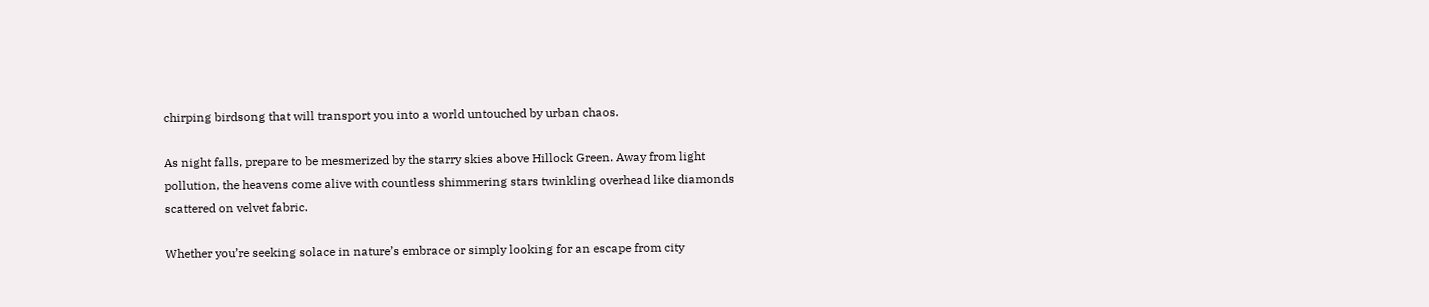chirping birdsong that will transport you into a world untouched by urban chaos.

As night falls, prepare to be mesmerized by the starry skies above Hillock Green. Away from light pollution, the heavens come alive with countless shimmering stars twinkling overhead like diamonds scattered on velvet fabric.

Whether you’re seeking solace in nature’s embrace or simply looking for an escape from city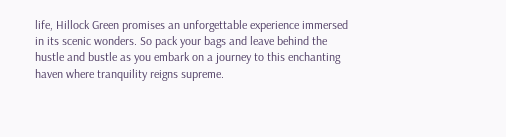life, Hillock Green promises an unforgettable experience immersed in its scenic wonders. So pack your bags and leave behind the hustle and bustle as you embark on a journey to this enchanting haven where tranquility reigns supreme.